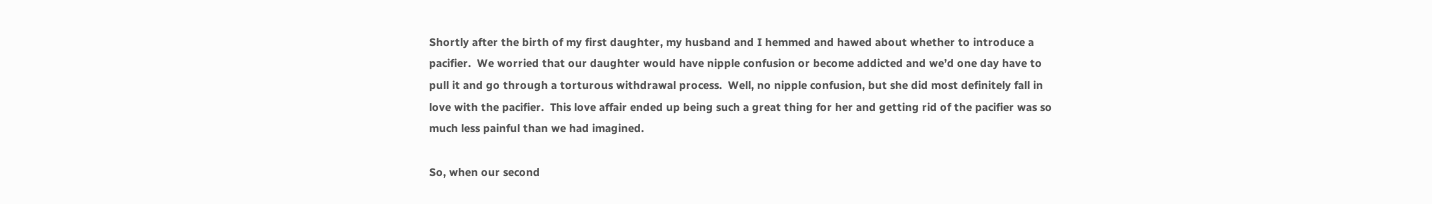Shortly after the birth of my first daughter, my husband and I hemmed and hawed about whether to introduce a pacifier.  We worried that our daughter would have nipple confusion or become addicted and we’d one day have to pull it and go through a torturous withdrawal process.  Well, no nipple confusion, but she did most definitely fall in love with the pacifier.  This love affair ended up being such a great thing for her and getting rid of the pacifier was so much less painful than we had imagined.

So, when our second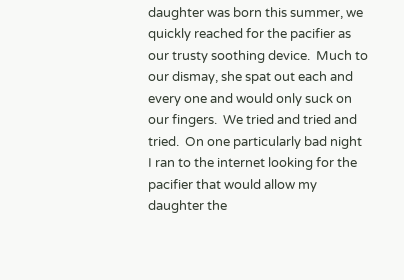daughter was born this summer, we quickly reached for the pacifier as our trusty soothing device.  Much to our dismay, she spat out each and every one and would only suck on our fingers.  We tried and tried and tried.  On one particularly bad night I ran to the internet looking for the pacifier that would allow my daughter the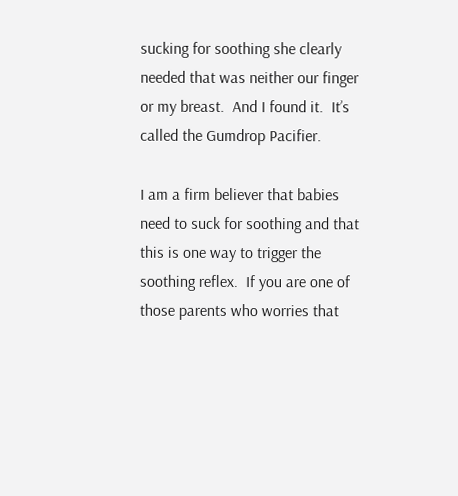sucking for soothing she clearly needed that was neither our finger or my breast.  And I found it.  It’s called the Gumdrop Pacifier.

I am a firm believer that babies need to suck for soothing and that this is one way to trigger the soothing reflex.  If you are one of those parents who worries that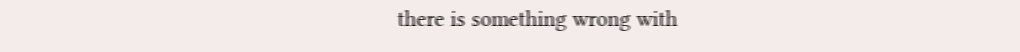there is something wrong with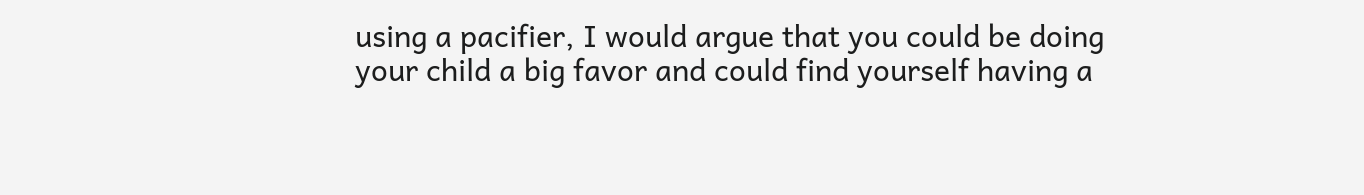using a pacifier, I would argue that you could be doing your child a big favor and could find yourself having a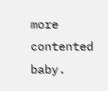more contented baby.